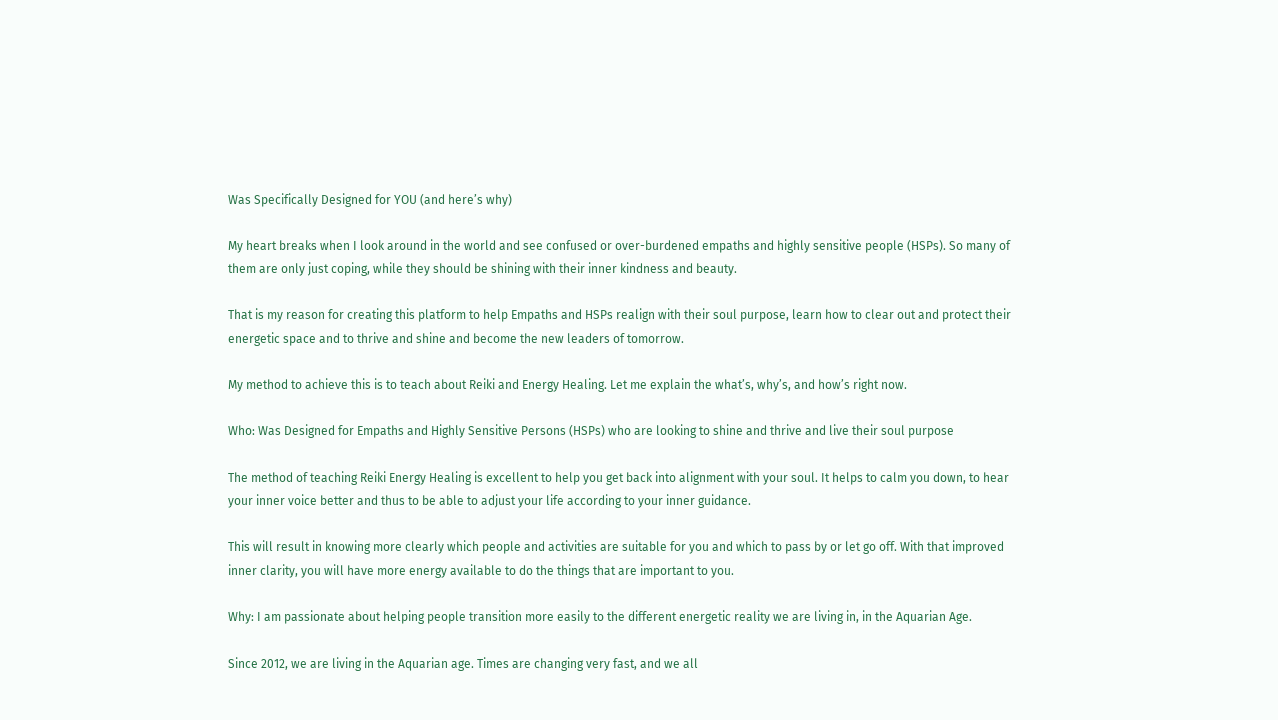Was Specifically Designed for YOU (and here’s why)

My heart breaks when I look around in the world and see confused or over-burdened empaths and highly sensitive people (HSPs). So many of them are only just coping, while they should be shining with their inner kindness and beauty.

That is my reason for creating this platform to help Empaths and HSPs realign with their soul purpose, learn how to clear out and protect their energetic space and to thrive and shine and become the new leaders of tomorrow.

My method to achieve this is to teach about Reiki and Energy Healing. Let me explain the what’s, why’s, and how’s right now.

Who: Was Designed for Empaths and Highly Sensitive Persons (HSPs) who are looking to shine and thrive and live their soul purpose

The method of teaching Reiki Energy Healing is excellent to help you get back into alignment with your soul. It helps to calm you down, to hear your inner voice better and thus to be able to adjust your life according to your inner guidance.

This will result in knowing more clearly which people and activities are suitable for you and which to pass by or let go off. With that improved inner clarity, you will have more energy available to do the things that are important to you.

Why: I am passionate about helping people transition more easily to the different energetic reality we are living in, in the Aquarian Age.

Since 2012, we are living in the Aquarian age. Times are changing very fast, and we all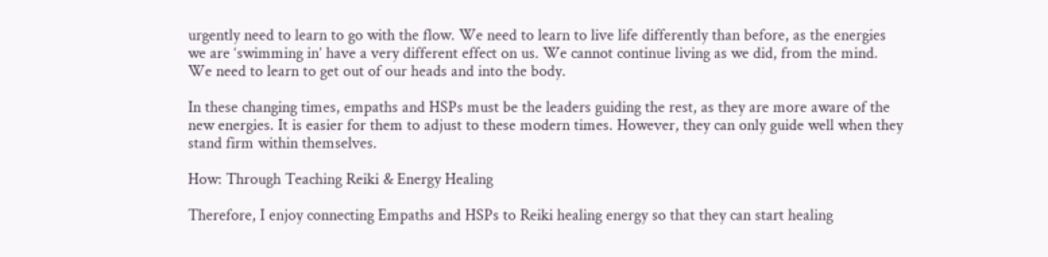urgently need to learn to go with the flow. We need to learn to live life differently than before, as the energies we are ‘swimming in’ have a very different effect on us. We cannot continue living as we did, from the mind. We need to learn to get out of our heads and into the body.

In these changing times, empaths and HSPs must be the leaders guiding the rest, as they are more aware of the new energies. It is easier for them to adjust to these modern times. However, they can only guide well when they stand firm within themselves.

How: Through Teaching Reiki & Energy Healing

Therefore, I enjoy connecting Empaths and HSPs to Reiki healing energy so that they can start healing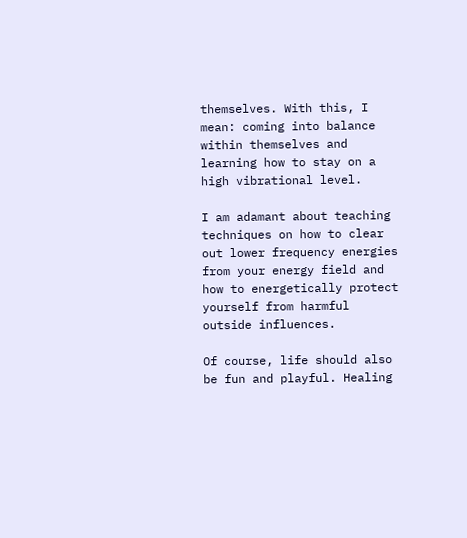themselves. With this, I mean: coming into balance within themselves and learning how to stay on a high vibrational level.

I am adamant about teaching techniques on how to clear out lower frequency energies from your energy field and how to energetically protect yourself from harmful outside influences.

Of course, life should also be fun and playful. Healing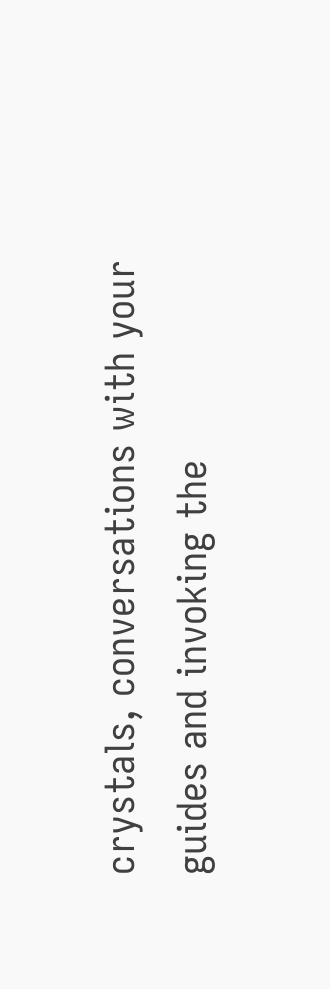crystals, conversations with your guides and invoking the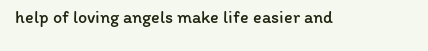help of loving angels make life easier and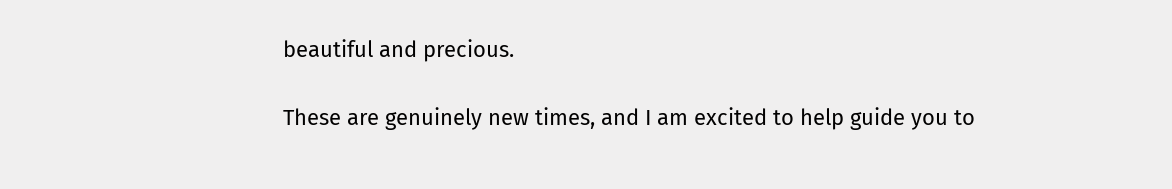beautiful and precious.

These are genuinely new times, and I am excited to help guide you to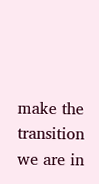make the transition we are in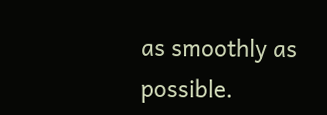as smoothly as possible.